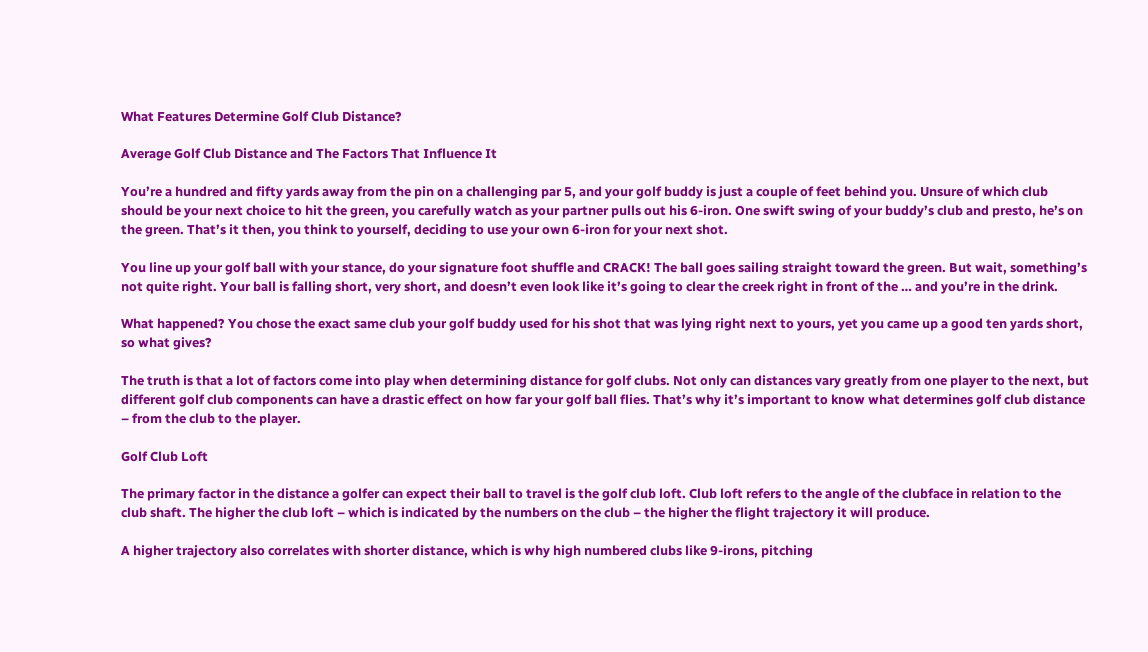What Features Determine Golf Club Distance?

Average Golf Club Distance and The Factors That Influence It

You’re a hundred and fifty yards away from the pin on a challenging par 5, and your golf buddy is just a couple of feet behind you. Unsure of which club should be your next choice to hit the green, you carefully watch as your partner pulls out his 6-iron. One swift swing of your buddy’s club and presto, he’s on the green. That’s it then, you think to yourself, deciding to use your own 6-iron for your next shot.

You line up your golf ball with your stance, do your signature foot shuffle and CRACK! The ball goes sailing straight toward the green. But wait, something’s not quite right. Your ball is falling short, very short, and doesn’t even look like it’s going to clear the creek right in front of the … and you’re in the drink.

What happened? You chose the exact same club your golf buddy used for his shot that was lying right next to yours, yet you came up a good ten yards short, so what gives?

The truth is that a lot of factors come into play when determining distance for golf clubs. Not only can distances vary greatly from one player to the next, but different golf club components can have a drastic effect on how far your golf ball flies. That’s why it’s important to know what determines golf club distance – from the club to the player.

Golf Club Loft

The primary factor in the distance a golfer can expect their ball to travel is the golf club loft. Club loft refers to the angle of the clubface in relation to the club shaft. The higher the club loft – which is indicated by the numbers on the club – the higher the flight trajectory it will produce.

A higher trajectory also correlates with shorter distance, which is why high numbered clubs like 9-irons, pitching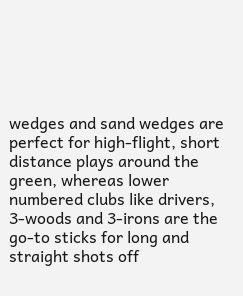wedges and sand wedges are perfect for high-flight, short distance plays around the green, whereas lower numbered clubs like drivers, 3-woods and 3-irons are the go-to sticks for long and straight shots off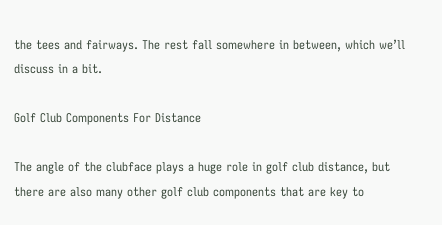the tees and fairways. The rest fall somewhere in between, which we’ll discuss in a bit.

Golf Club Components For Distance

The angle of the clubface plays a huge role in golf club distance, but there are also many other golf club components that are key to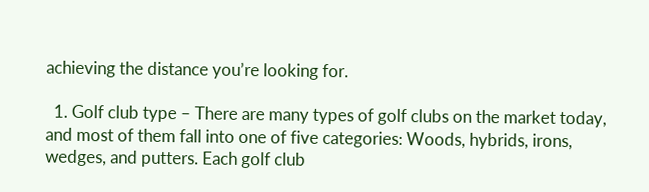achieving the distance you’re looking for.

  1. Golf club type – There are many types of golf clubs on the market today, and most of them fall into one of five categories: Woods, hybrids, irons, wedges, and putters. Each golf club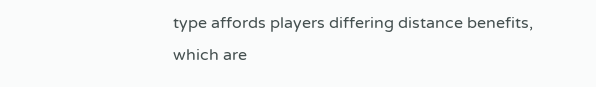type affords players differing distance benefits, which are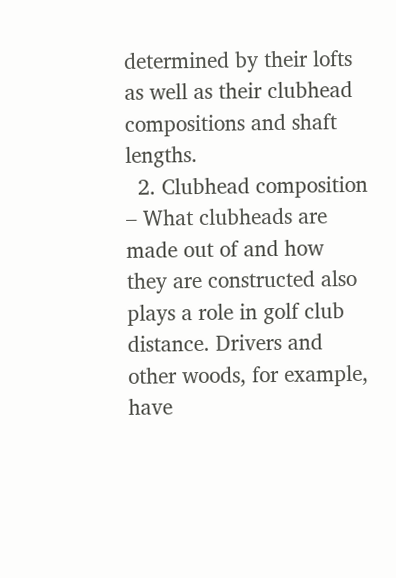determined by their lofts as well as their clubhead compositions and shaft lengths.
  2. Clubhead composition – What clubheads are made out of and how they are constructed also plays a role in golf club distance. Drivers and other woods, for example, have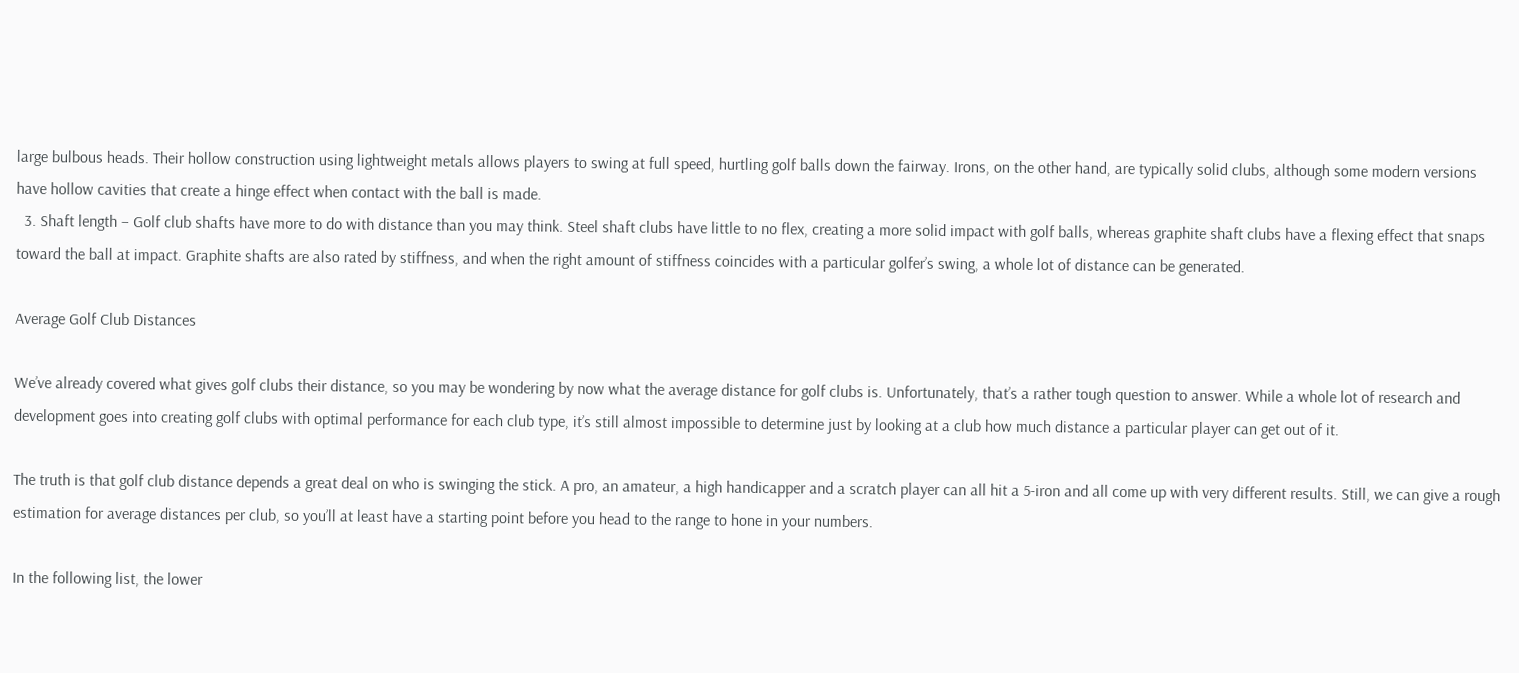large bulbous heads. Their hollow construction using lightweight metals allows players to swing at full speed, hurtling golf balls down the fairway. Irons, on the other hand, are typically solid clubs, although some modern versions have hollow cavities that create a hinge effect when contact with the ball is made.
  3. Shaft length – Golf club shafts have more to do with distance than you may think. Steel shaft clubs have little to no flex, creating a more solid impact with golf balls, whereas graphite shaft clubs have a flexing effect that snaps toward the ball at impact. Graphite shafts are also rated by stiffness, and when the right amount of stiffness coincides with a particular golfer’s swing, a whole lot of distance can be generated.

Average Golf Club Distances

We’ve already covered what gives golf clubs their distance, so you may be wondering by now what the average distance for golf clubs is. Unfortunately, that’s a rather tough question to answer. While a whole lot of research and development goes into creating golf clubs with optimal performance for each club type, it’s still almost impossible to determine just by looking at a club how much distance a particular player can get out of it.

The truth is that golf club distance depends a great deal on who is swinging the stick. A pro, an amateur, a high handicapper and a scratch player can all hit a 5-iron and all come up with very different results. Still, we can give a rough estimation for average distances per club, so you’ll at least have a starting point before you head to the range to hone in your numbers.

In the following list, the lower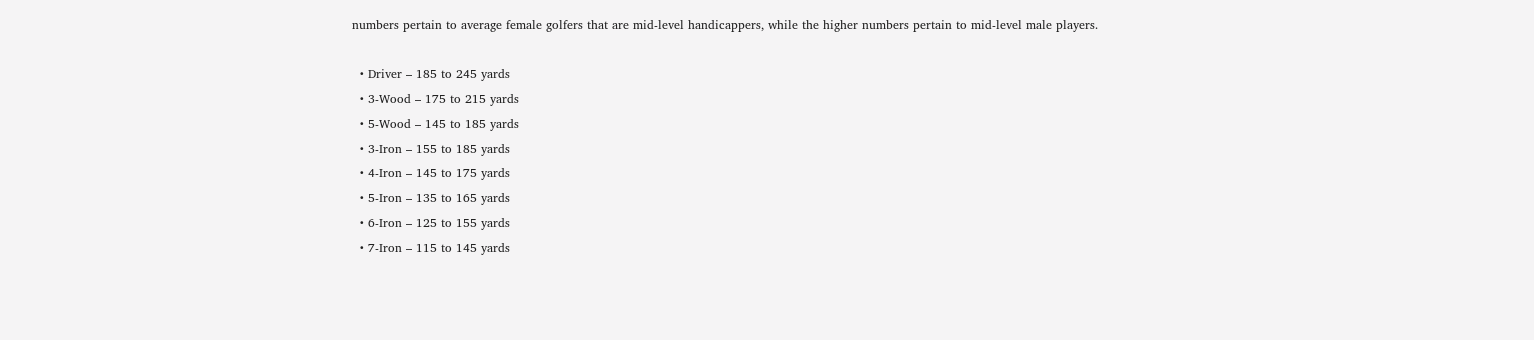numbers pertain to average female golfers that are mid-level handicappers, while the higher numbers pertain to mid-level male players.

  • Driver – 185 to 245 yards
  • 3-Wood – 175 to 215 yards
  • 5-Wood – 145 to 185 yards
  • 3-Iron – 155 to 185 yards
  • 4-Iron – 145 to 175 yards
  • 5-Iron – 135 to 165 yards
  • 6-Iron – 125 to 155 yards
  • 7-Iron – 115 to 145 yards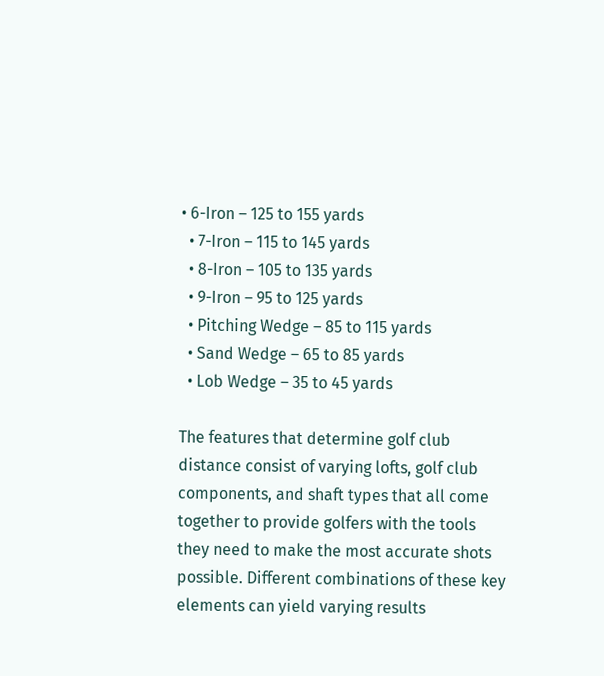• 6-Iron – 125 to 155 yards
  • 7-Iron – 115 to 145 yards
  • 8-Iron – 105 to 135 yards
  • 9-Iron – 95 to 125 yards
  • Pitching Wedge – 85 to 115 yards
  • Sand Wedge – 65 to 85 yards
  • Lob Wedge – 35 to 45 yards

The features that determine golf club distance consist of varying lofts, golf club components, and shaft types that all come together to provide golfers with the tools they need to make the most accurate shots possible. Different combinations of these key elements can yield varying results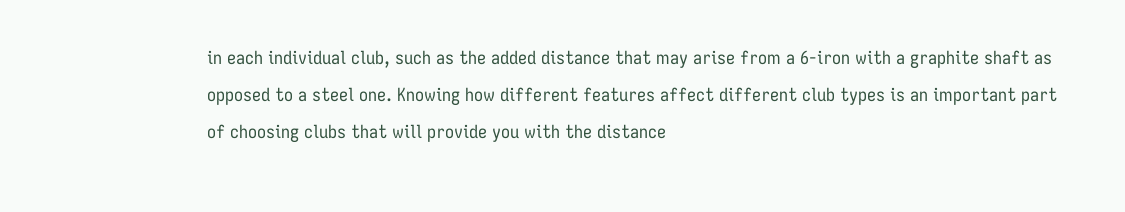in each individual club, such as the added distance that may arise from a 6-iron with a graphite shaft as opposed to a steel one. Knowing how different features affect different club types is an important part of choosing clubs that will provide you with the distance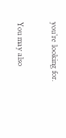you’re looking for.

You may also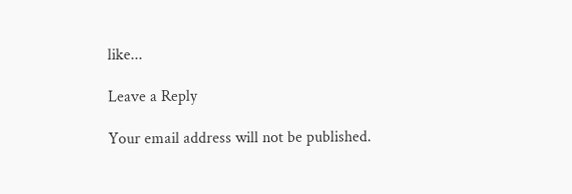like...

Leave a Reply

Your email address will not be published.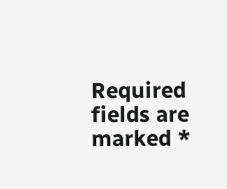Required fields are marked *